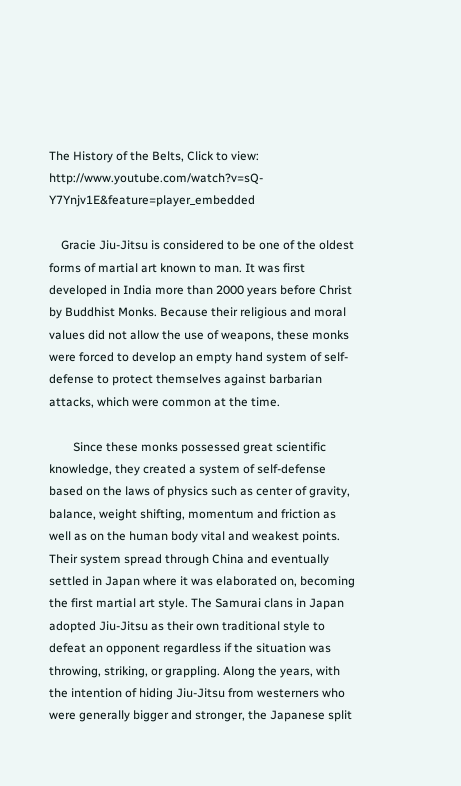The History of the Belts, Click to view: http://www.youtube.com/watch?v=sQ-Y7Ynjv1E&feature=player_embedded

    Gracie Jiu-Jitsu is considered to be one of the oldest forms of martial art known to man. It was first developed in India more than 2000 years before Christ by Buddhist Monks. Because their religious and moral values did not allow the use of weapons, these monks were forced to develop an empty hand system of self-defense to protect themselves against barbarian attacks, which were common at the time.

        Since these monks possessed great scientific knowledge, they created a system of self-defense based on the laws of physics such as center of gravity, balance, weight shifting, momentum and friction as well as on the human body vital and weakest points. Their system spread through China and eventually settled in Japan where it was elaborated on, becoming the first martial art style. The Samurai clans in Japan adopted Jiu-Jitsu as their own traditional style to defeat an opponent regardless if the situation was throwing, striking, or grappling. Along the years, with the intention of hiding Jiu-Jitsu from westerners who were generally bigger and stronger, the Japanese split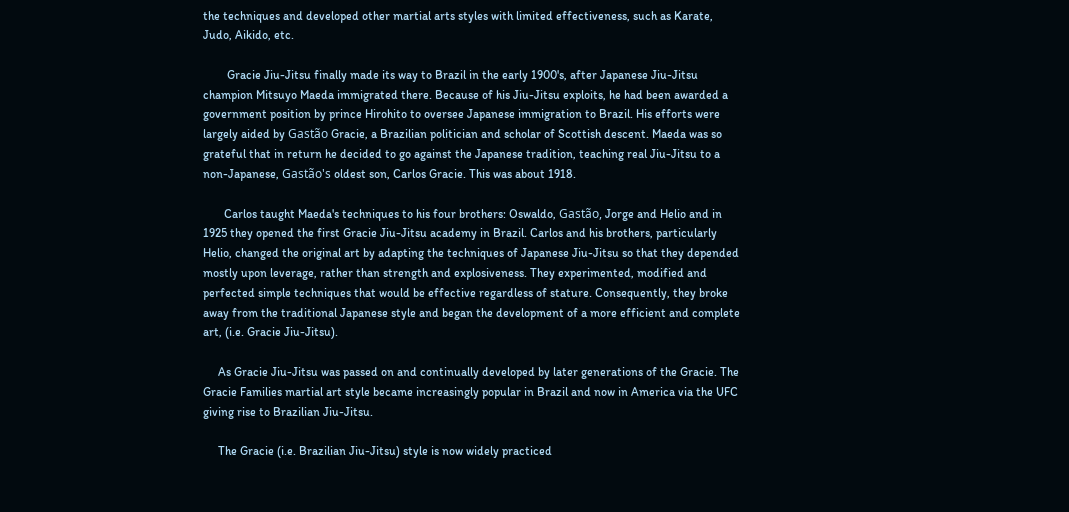the techniques and developed other martial arts styles with limited effectiveness, such as Karate, Judo, Aikido, etc.

        Gracie Jiu-Jitsu finally made its way to Brazil in the early 1900's, after Japanese Jiu-Jitsu champion Mitsuyo Maeda immigrated there. Because of his Jiu-Jitsu exploits, he had been awarded a government position by prince Hirohito to oversee Japanese immigration to Brazil. His efforts were largely aided by Gastão Gracie, a Brazilian politician and scholar of Scottish descent. Maeda was so grateful that in return he decided to go against the Japanese tradition, teaching real Jiu-Jitsu to a non-Japanese, Gastão's oldest son, Carlos Gracie. This was about 1918.

       Carlos taught Maeda's techniques to his four brothers: Oswaldo, Gastão, Jorge and Helio and in 1925 they opened the first Gracie Jiu-Jitsu academy in Brazil. Carlos and his brothers, particularly Helio, changed the original art by adapting the techniques of Japanese Jiu-Jitsu so that they depended mostly upon leverage, rather than strength and explosiveness. They experimented, modified and perfected simple techniques that would be effective regardless of stature. Consequently, they broke away from the traditional Japanese style and began the development of a more efficient and complete art, (i.e. Gracie Jiu-Jitsu).

     As Gracie Jiu-Jitsu was passed on and continually developed by later generations of the Gracie. The Gracie Families martial art style became increasingly popular in Brazil and now in America via the UFC giving rise to Brazilian Jiu-Jitsu.

     The Gracie (i.e. Brazilian Jiu-Jitsu) style is now widely practiced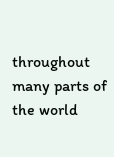throughout many parts of the world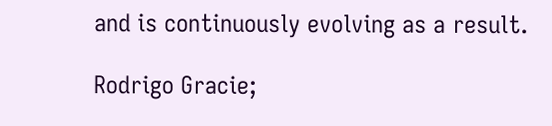and is continuously evolving as a result.

Rodrigo Gracie;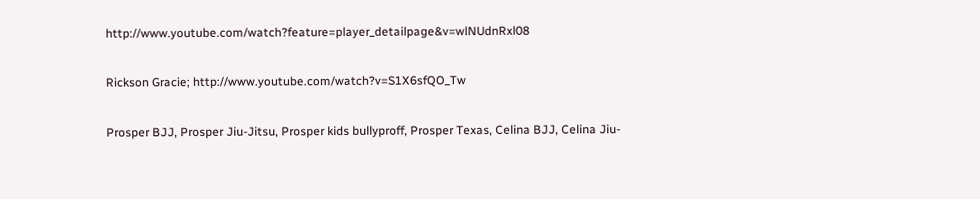http://www.youtube.com/watch?feature=player_detailpage&v=wlNUdnRxl08

Rickson Gracie; http://www.youtube.com/watch?v=S1X6sfQO_Tw

Prosper BJJ, Prosper Jiu-Jitsu, Prosper kids bullyproff, Prosper Texas, Celina BJJ, Celina Jiu-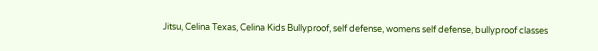Jitsu, Celina Texas, Celina Kids Bullyproof, self defense, womens self defense, bullyproof classes